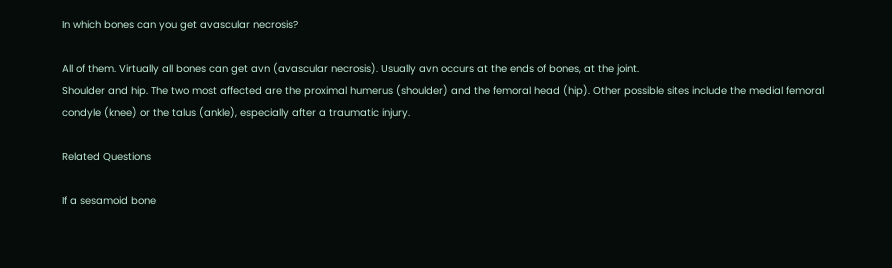In which bones can you get avascular necrosis?

All of them. Virtually all bones can get avn (avascular necrosis). Usually avn occurs at the ends of bones, at the joint.
Shoulder and hip. The two most affected are the proximal humerus (shoulder) and the femoral head (hip). Other possible sites include the medial femoral condyle (knee) or the talus (ankle), especially after a traumatic injury.

Related Questions

If a sesamoid bone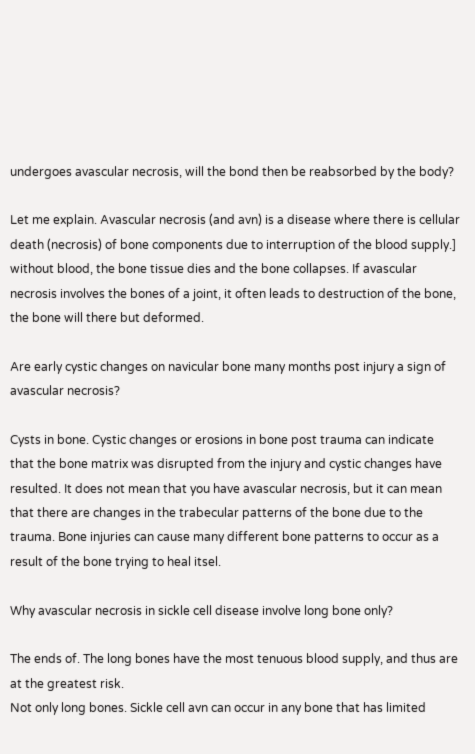undergoes avascular necrosis, will the bond then be reabsorbed by the body?

Let me explain. Avascular necrosis (and avn) is a disease where there is cellular death (necrosis) of bone components due to interruption of the blood supply.] without blood, the bone tissue dies and the bone collapses. If avascular necrosis involves the bones of a joint, it often leads to destruction of the bone, the bone will there but deformed.

Are early cystic changes on navicular bone many months post injury a sign of avascular necrosis?

Cysts in bone. Cystic changes or erosions in bone post trauma can indicate that the bone matrix was disrupted from the injury and cystic changes have resulted. It does not mean that you have avascular necrosis, but it can mean that there are changes in the trabecular patterns of the bone due to the trauma. Bone injuries can cause many different bone patterns to occur as a result of the bone trying to heal itsel.

Why avascular necrosis in sickle cell disease involve long bone only?

The ends of. The long bones have the most tenuous blood supply, and thus are at the greatest risk.
Not only long bones. Sickle cell avn can occur in any bone that has limited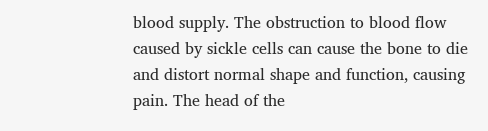blood supply. The obstruction to blood flow caused by sickle cells can cause the bone to die and distort normal shape and function, causing pain. The head of the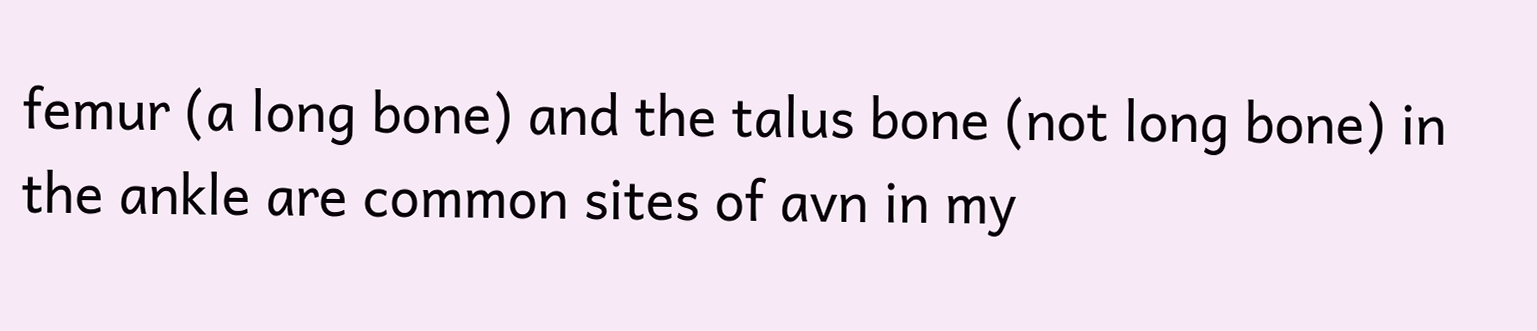femur (a long bone) and the talus bone (not long bone) in the ankle are common sites of avn in my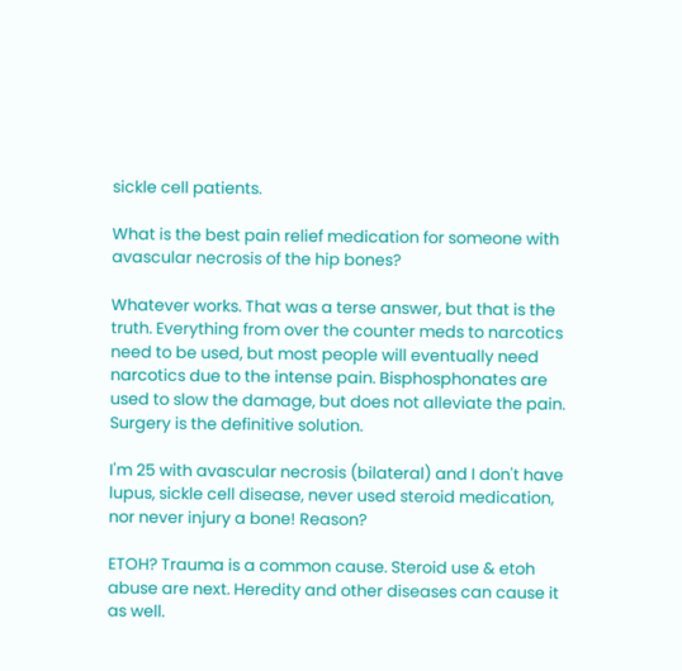sickle cell patients.

What is the best pain relief medication for someone with avascular necrosis of the hip bones?

Whatever works. That was a terse answer, but that is the truth. Everything from over the counter meds to narcotics need to be used, but most people will eventually need narcotics due to the intense pain. Bisphosphonates are used to slow the damage, but does not alleviate the pain. Surgery is the definitive solution.

I'm 25 with avascular necrosis (bilateral) and I don't have lupus, sickle cell disease, never used steroid medication, nor never injury a bone! Reason?

ETOH? Trauma is a common cause. Steroid use & etoh abuse are next. Heredity and other diseases can cause it as well.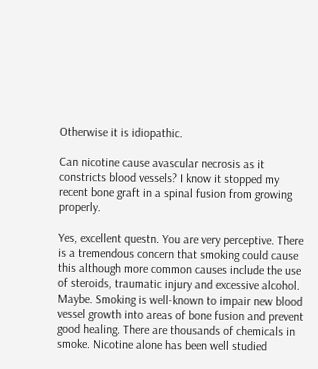Otherwise it is idiopathic.

Can nicotine cause avascular necrosis as it constricts blood vessels? I know it stopped my recent bone graft in a spinal fusion from growing properly.

Yes, excellent questn. You are very perceptive. There is a tremendous concern that smoking could cause this although more common causes include the use of steroids, traumatic injury and excessive alcohol.
Maybe. Smoking is well-known to impair new blood vessel growth into areas of bone fusion and prevent good healing. There are thousands of chemicals in smoke. Nicotine alone has been well studied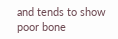and tends to show poor bone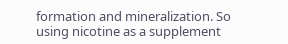formation and mineralization. So using nicotine as a supplement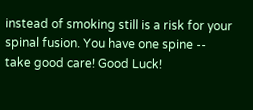instead of smoking still is a risk for your spinal fusion. You have one spine -- take good care! Good Luck!